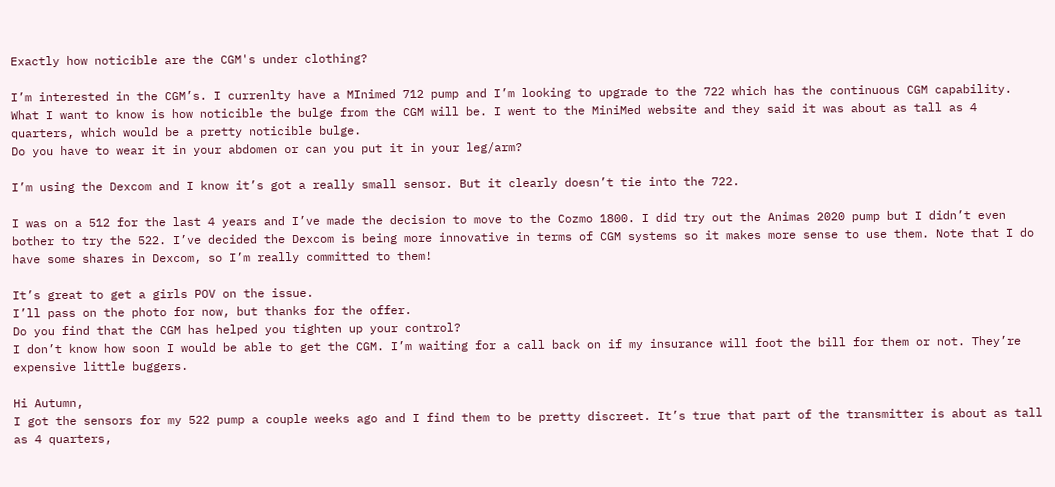Exactly how noticible are the CGM's under clothing?

I’m interested in the CGM’s. I currenlty have a MInimed 712 pump and I’m looking to upgrade to the 722 which has the continuous CGM capability. What I want to know is how noticible the bulge from the CGM will be. I went to the MiniMed website and they said it was about as tall as 4 quarters, which would be a pretty noticible bulge.
Do you have to wear it in your abdomen or can you put it in your leg/arm?

I’m using the Dexcom and I know it’s got a really small sensor. But it clearly doesn’t tie into the 722.

I was on a 512 for the last 4 years and I’ve made the decision to move to the Cozmo 1800. I did try out the Animas 2020 pump but I didn’t even bother to try the 522. I’ve decided the Dexcom is being more innovative in terms of CGM systems so it makes more sense to use them. Note that I do have some shares in Dexcom, so I’m really committed to them!

It’s great to get a girls POV on the issue.
I’ll pass on the photo for now, but thanks for the offer.
Do you find that the CGM has helped you tighten up your control?
I don’t know how soon I would be able to get the CGM. I’m waiting for a call back on if my insurance will foot the bill for them or not. They’re expensive little buggers.

Hi Autumn,
I got the sensors for my 522 pump a couple weeks ago and I find them to be pretty discreet. It’s true that part of the transmitter is about as tall as 4 quarters,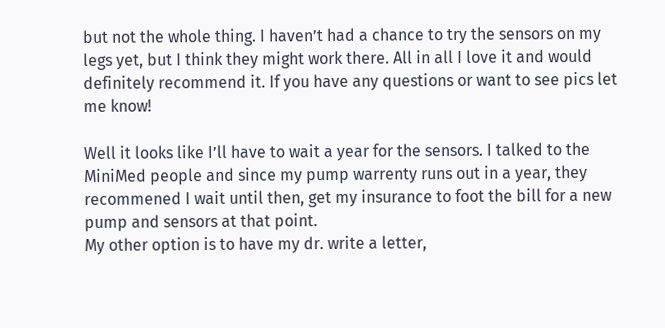but not the whole thing. I haven’t had a chance to try the sensors on my legs yet, but I think they might work there. All in all I love it and would definitely recommend it. If you have any questions or want to see pics let me know!

Well it looks like I’ll have to wait a year for the sensors. I talked to the MiniMed people and since my pump warrenty runs out in a year, they recommened I wait until then, get my insurance to foot the bill for a new pump and sensors at that point.
My other option is to have my dr. write a letter,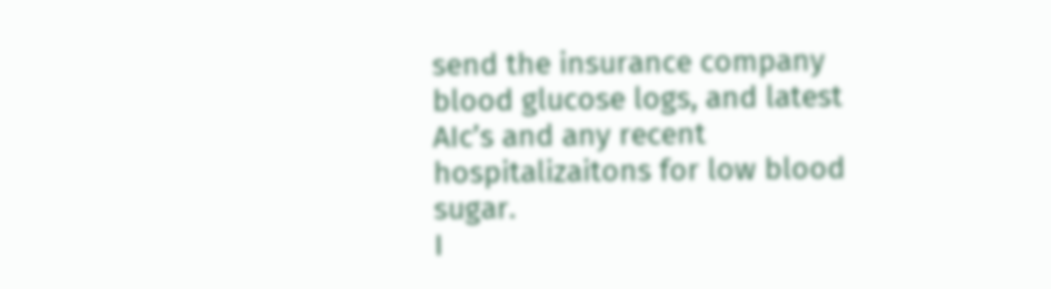send the insurance company blood glucose logs, and latest AIc’s and any recent hospitalizaitons for low blood sugar.
I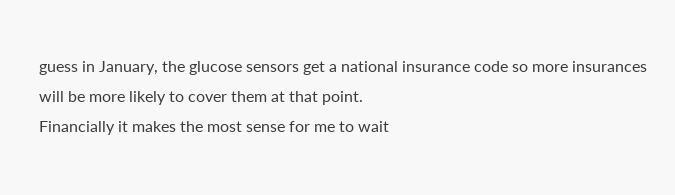guess in January, the glucose sensors get a national insurance code so more insurances will be more likely to cover them at that point.
Financially it makes the most sense for me to wait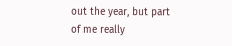out the year, but part of me really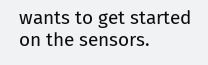wants to get started on the sensors.